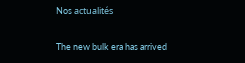Nos actualités

The new bulk era has arrived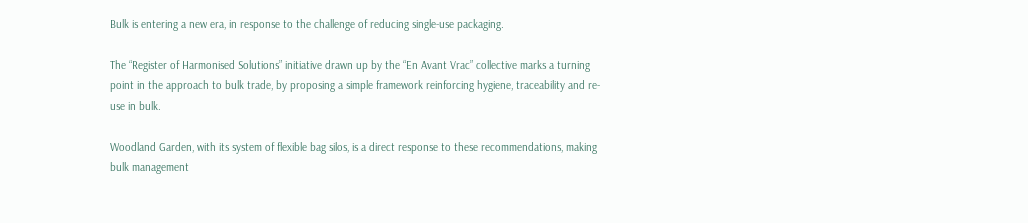Bulk is entering a new era, in response to the challenge of reducing single-use packaging.

The “Register of Harmonised Solutions” initiative drawn up by the “En Avant Vrac” collective marks a turning point in the approach to bulk trade, by proposing a simple framework reinforcing hygiene, traceability and re-use in bulk.

Woodland Garden, with its system of flexible bag silos, is a direct response to these recommendations, making bulk management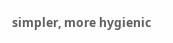simpler, more hygienic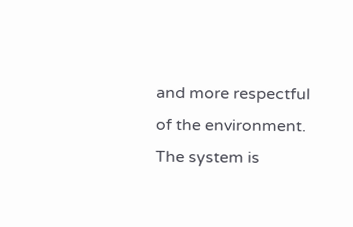and more respectful of the environment. The system is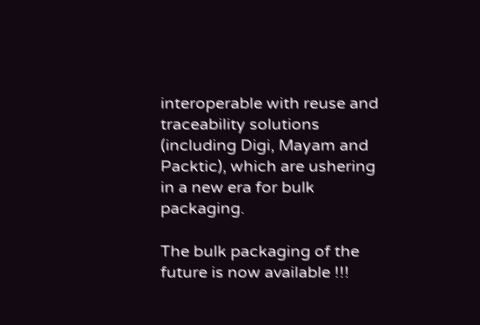interoperable with reuse and traceability solutions (including Digi, Mayam and Packtic), which are ushering in a new era for bulk packaging.

The bulk packaging of the future is now available !!!